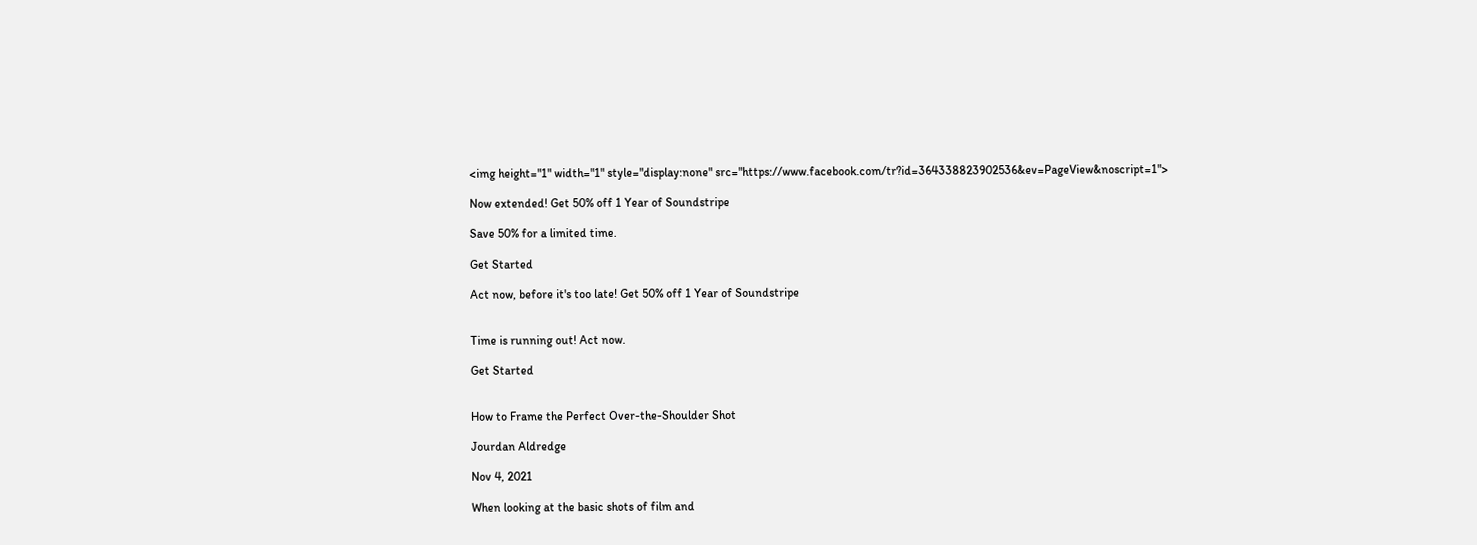<img height="1" width="1" style="display:none" src="https://www.facebook.com/tr?id=364338823902536&ev=PageView&noscript=1">

Now extended! Get 50% off 1 Year of Soundstripe

Save 50% for a limited time.

Get Started

Act now, before it's too late! Get 50% off 1 Year of Soundstripe


Time is running out! Act now.

Get Started


How to Frame the Perfect Over-the-Shoulder Shot

Jourdan Aldredge

Nov 4, 2021

When looking at the basic shots of film and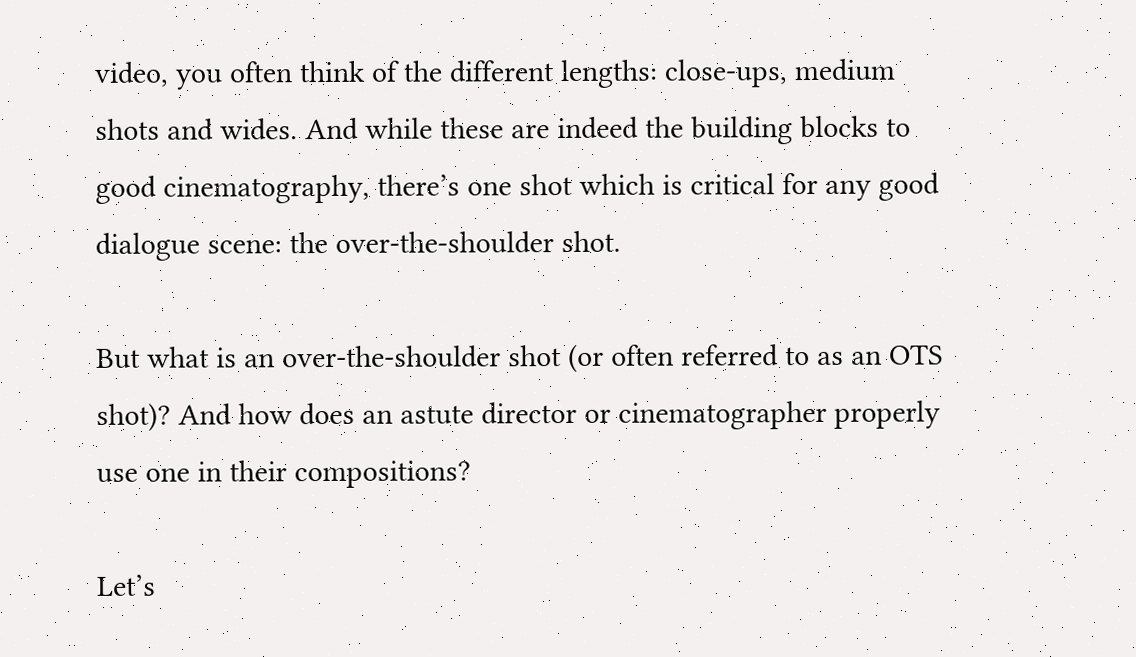video, you often think of the different lengths: close-ups, medium shots and wides. And while these are indeed the building blocks to good cinematography, there’s one shot which is critical for any good dialogue scene: the over-the-shoulder shot.

But what is an over-the-shoulder shot (or often referred to as an OTS shot)? And how does an astute director or cinematographer properly use one in their compositions?

Let’s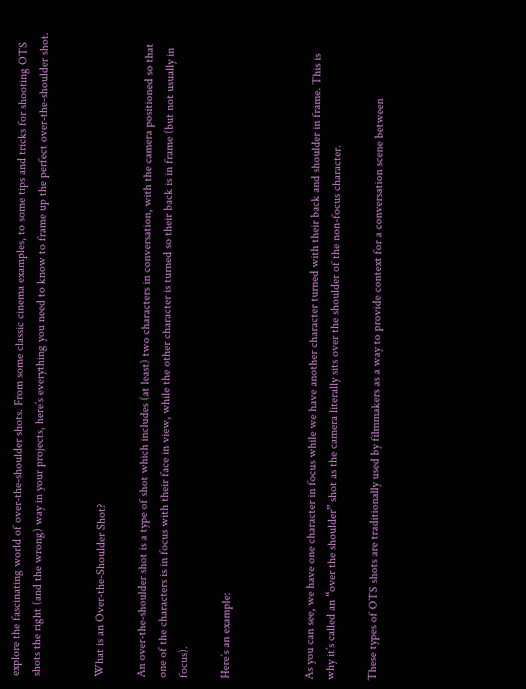explore the fascinating world of over-the-shoulder shots. From some classic cinema examples, to some tips and tricks for shooting OTS shots the right (and the wrong) way in your projects, here’s everything you need to know to frame up the perfect over-the-shoulder shot.


What is an Over-the-Shoulder Shot?

An over-the-shoulder shot is a type of shot which includes (at least) two characters in conversation, with the camera positioned so that one of the characters is in focus with their face in view, while the other character is turned so their back is in frame (but not usually in focus).

Here’s an example:



As you can see, we have one character in focus while we have another character turned with their back and shoulder in frame. This is why it’s called an “over the shoulder” shot as the camera literally sits over the shoulder of the non-focus character.

These types of OTS shots are traditionally used by filmmakers as a way to provide context for a conversation scene between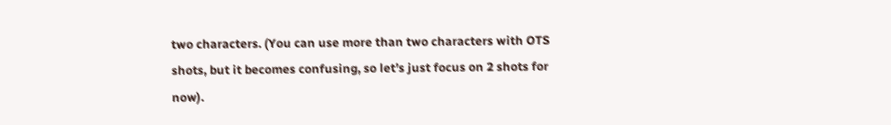two characters. (You can use more than two characters with OTS shots, but it becomes confusing, so let’s just focus on 2 shots for now).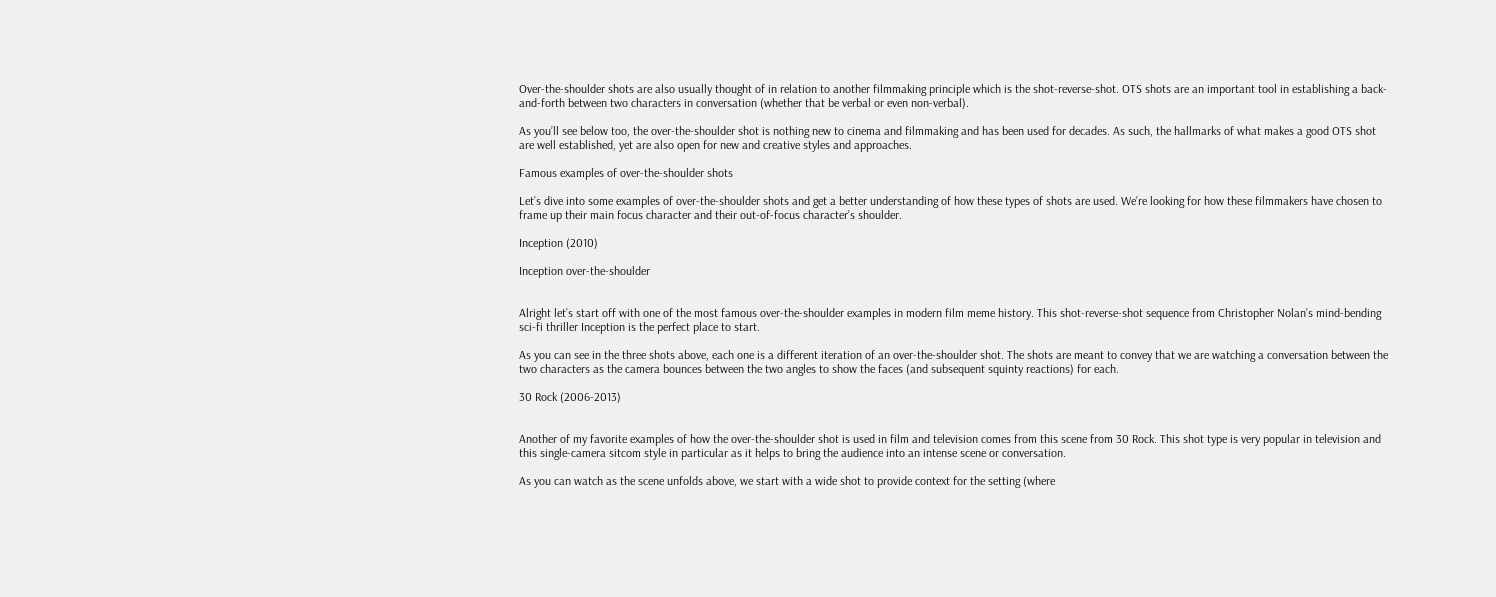Over-the-shoulder shots are also usually thought of in relation to another filmmaking principle which is the shot-reverse-shot. OTS shots are an important tool in establishing a back-and-forth between two characters in conversation (whether that be verbal or even non-verbal).

As you’ll see below too, the over-the-shoulder shot is nothing new to cinema and filmmaking and has been used for decades. As such, the hallmarks of what makes a good OTS shot are well established, yet are also open for new and creative styles and approaches.

Famous examples of over-the-shoulder shots

Let’s dive into some examples of over-the-shoulder shots and get a better understanding of how these types of shots are used. We’re looking for how these filmmakers have chosen to frame up their main focus character and their out-of-focus character’s shoulder.

Inception (2010)

Inception over-the-shoulder


Alright let’s start off with one of the most famous over-the-shoulder examples in modern film meme history. This shot-reverse-shot sequence from Christopher Nolan’s mind-bending sci-fi thriller Inception is the perfect place to start.

As you can see in the three shots above, each one is a different iteration of an over-the-shoulder shot. The shots are meant to convey that we are watching a conversation between the two characters as the camera bounces between the two angles to show the faces (and subsequent squinty reactions) for each.

30 Rock (2006-2013)


Another of my favorite examples of how the over-the-shoulder shot is used in film and television comes from this scene from 30 Rock. This shot type is very popular in television and this single-camera sitcom style in particular as it helps to bring the audience into an intense scene or conversation.

As you can watch as the scene unfolds above, we start with a wide shot to provide context for the setting (where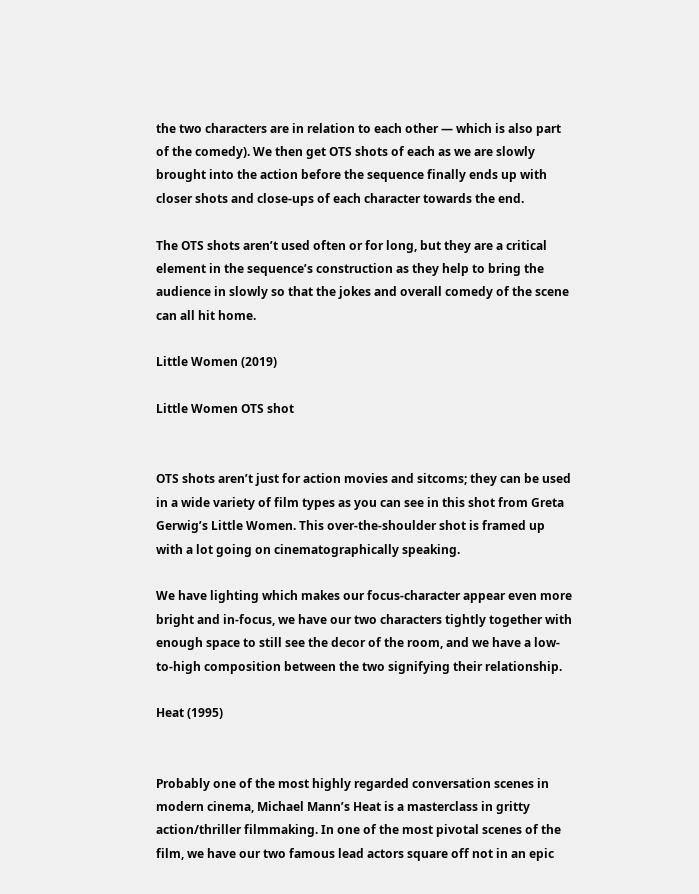the two characters are in relation to each other — which is also part of the comedy). We then get OTS shots of each as we are slowly brought into the action before the sequence finally ends up with closer shots and close-ups of each character towards the end.

The OTS shots aren’t used often or for long, but they are a critical element in the sequence’s construction as they help to bring the audience in slowly so that the jokes and overall comedy of the scene can all hit home.

Little Women (2019)

Little Women OTS shot


OTS shots aren’t just for action movies and sitcoms; they can be used in a wide variety of film types as you can see in this shot from Greta Gerwig’s Little Women. This over-the-shoulder shot is framed up with a lot going on cinematographically speaking.

We have lighting which makes our focus-character appear even more bright and in-focus, we have our two characters tightly together with enough space to still see the decor of the room, and we have a low-to-high composition between the two signifying their relationship.

Heat (1995)


Probably one of the most highly regarded conversation scenes in modern cinema, Michael Mann’s Heat is a masterclass in gritty action/thriller filmmaking. In one of the most pivotal scenes of the film, we have our two famous lead actors square off not in an epic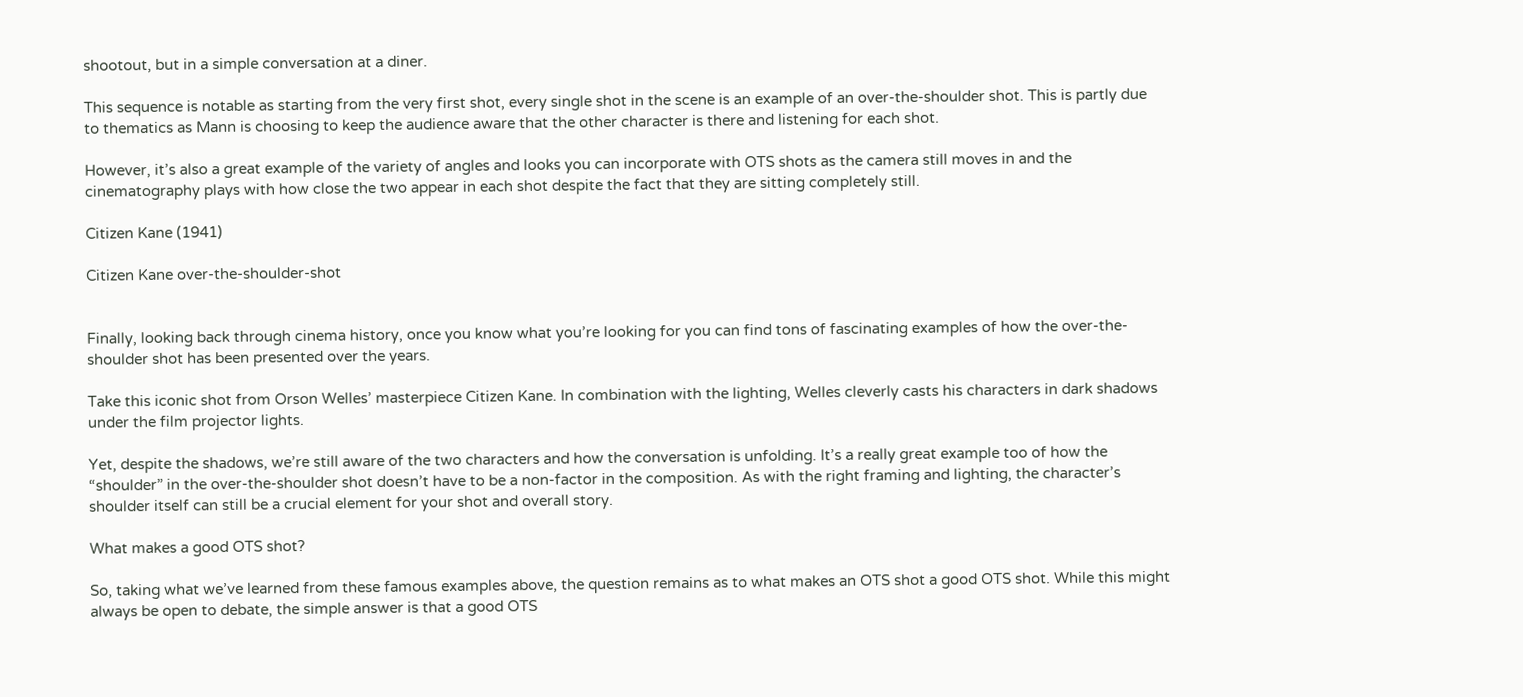shootout, but in a simple conversation at a diner.

This sequence is notable as starting from the very first shot, every single shot in the scene is an example of an over-the-shoulder shot. This is partly due to thematics as Mann is choosing to keep the audience aware that the other character is there and listening for each shot.

However, it’s also a great example of the variety of angles and looks you can incorporate with OTS shots as the camera still moves in and the cinematography plays with how close the two appear in each shot despite the fact that they are sitting completely still.

Citizen Kane (1941)

Citizen Kane over-the-shoulder-shot


Finally, looking back through cinema history, once you know what you’re looking for you can find tons of fascinating examples of how the over-the-shoulder shot has been presented over the years.

Take this iconic shot from Orson Welles’ masterpiece Citizen Kane. In combination with the lighting, Welles cleverly casts his characters in dark shadows under the film projector lights.

Yet, despite the shadows, we’re still aware of the two characters and how the conversation is unfolding. It’s a really great example too of how the “shoulder” in the over-the-shoulder shot doesn’t have to be a non-factor in the composition. As with the right framing and lighting, the character’s shoulder itself can still be a crucial element for your shot and overall story.

What makes a good OTS shot?

So, taking what we’ve learned from these famous examples above, the question remains as to what makes an OTS shot a good OTS shot. While this might always be open to debate, the simple answer is that a good OTS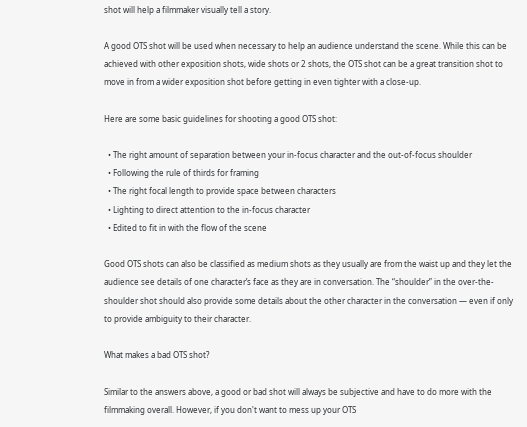shot will help a filmmaker visually tell a story.

A good OTS shot will be used when necessary to help an audience understand the scene. While this can be achieved with other exposition shots, wide shots or 2 shots, the OTS shot can be a great transition shot to move in from a wider exposition shot before getting in even tighter with a close-up.

Here are some basic guidelines for shooting a good OTS shot:

  • The right amount of separation between your in-focus character and the out-of-focus shoulder
  • Following the rule of thirds for framing
  • The right focal length to provide space between characters
  • Lighting to direct attention to the in-focus character
  • Edited to fit in with the flow of the scene

Good OTS shots can also be classified as medium shots as they usually are from the waist up and they let the audience see details of one character’s face as they are in conversation. The “shoulder” in the over-the-shoulder shot should also provide some details about the other character in the conversation — even if only to provide ambiguity to their character.

What makes a bad OTS shot?

Similar to the answers above, a good or bad shot will always be subjective and have to do more with the filmmaking overall. However, if you don't want to mess up your OTS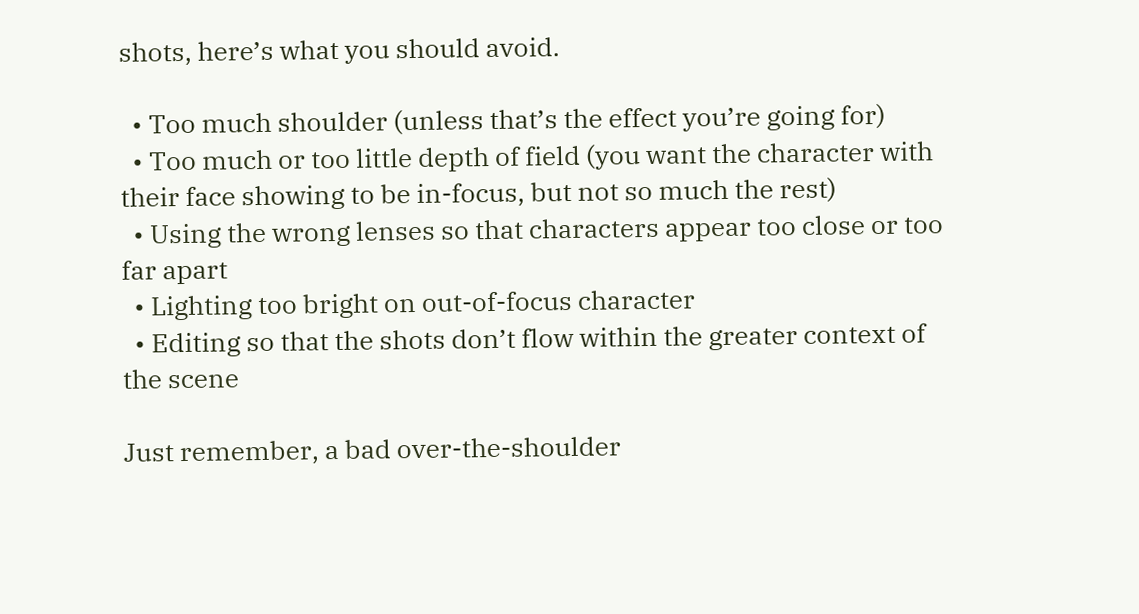shots, here’s what you should avoid.

  • Too much shoulder (unless that’s the effect you’re going for)
  • Too much or too little depth of field (you want the character with their face showing to be in-focus, but not so much the rest)
  • Using the wrong lenses so that characters appear too close or too far apart
  • Lighting too bright on out-of-focus character
  • Editing so that the shots don’t flow within the greater context of the scene

Just remember, a bad over-the-shoulder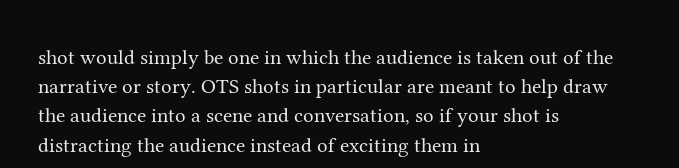shot would simply be one in which the audience is taken out of the narrative or story. OTS shots in particular are meant to help draw the audience into a scene and conversation, so if your shot is distracting the audience instead of exciting them in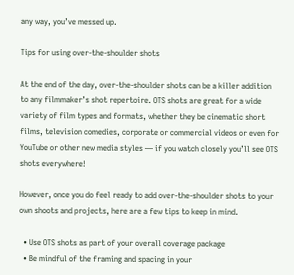any way, you’ve messed up.

Tips for using over-the-shoulder shots

At the end of the day, over-the-shoulder shots can be a killer addition to any filmmaker’s shot repertoire. OTS shots are great for a wide variety of film types and formats, whether they be cinematic short films, television comedies, corporate or commercial videos or even for YouTube or other new media styles — if you watch closely you’ll see OTS shots everywhere!

However, once you do feel ready to add over-the-shoulder shots to your own shoots and projects, here are a few tips to keep in mind.

  • Use OTS shots as part of your overall coverage package
  • Be mindful of the framing and spacing in your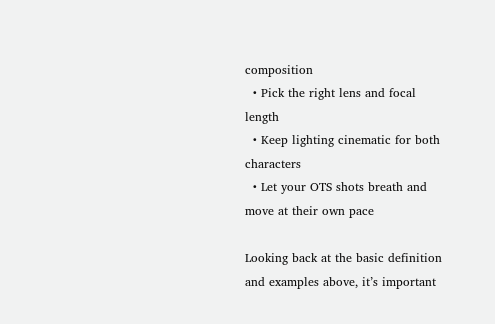composition
  • Pick the right lens and focal length
  • Keep lighting cinematic for both characters
  • Let your OTS shots breath and move at their own pace

Looking back at the basic definition and examples above, it’s important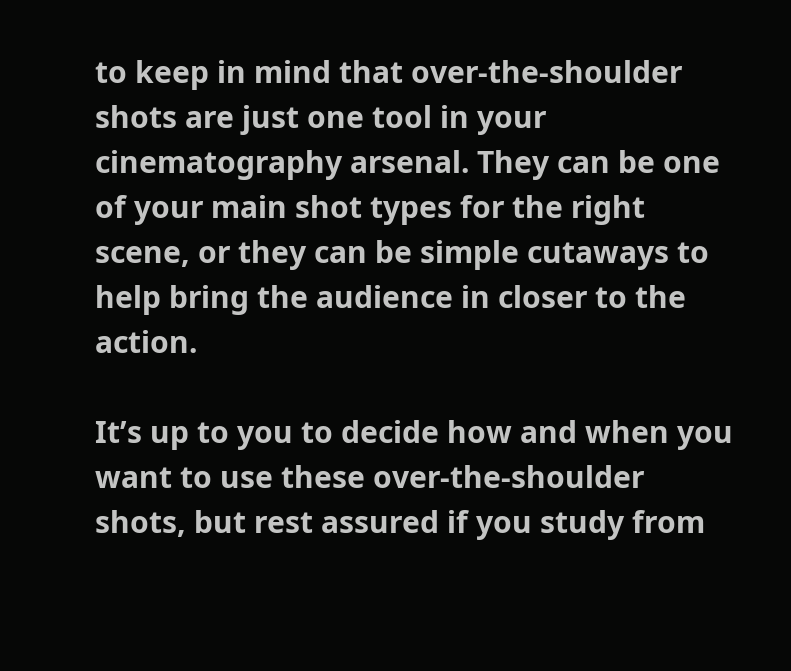to keep in mind that over-the-shoulder shots are just one tool in your cinematography arsenal. They can be one of your main shot types for the right scene, or they can be simple cutaways to help bring the audience in closer to the action.

It’s up to you to decide how and when you want to use these over-the-shoulder shots, but rest assured if you study from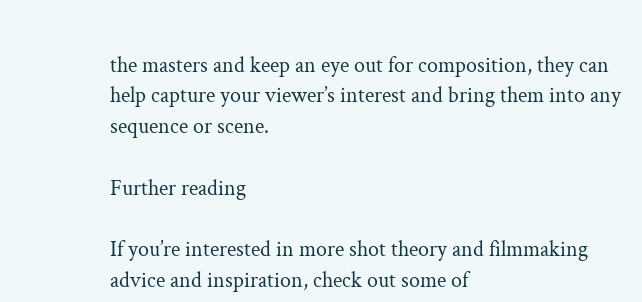the masters and keep an eye out for composition, they can help capture your viewer’s interest and bring them into any sequence or scene.

Further reading

If you’re interested in more shot theory and filmmaking advice and inspiration, check out some of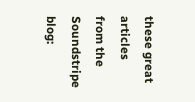these great articles from the Soundstripe blog: